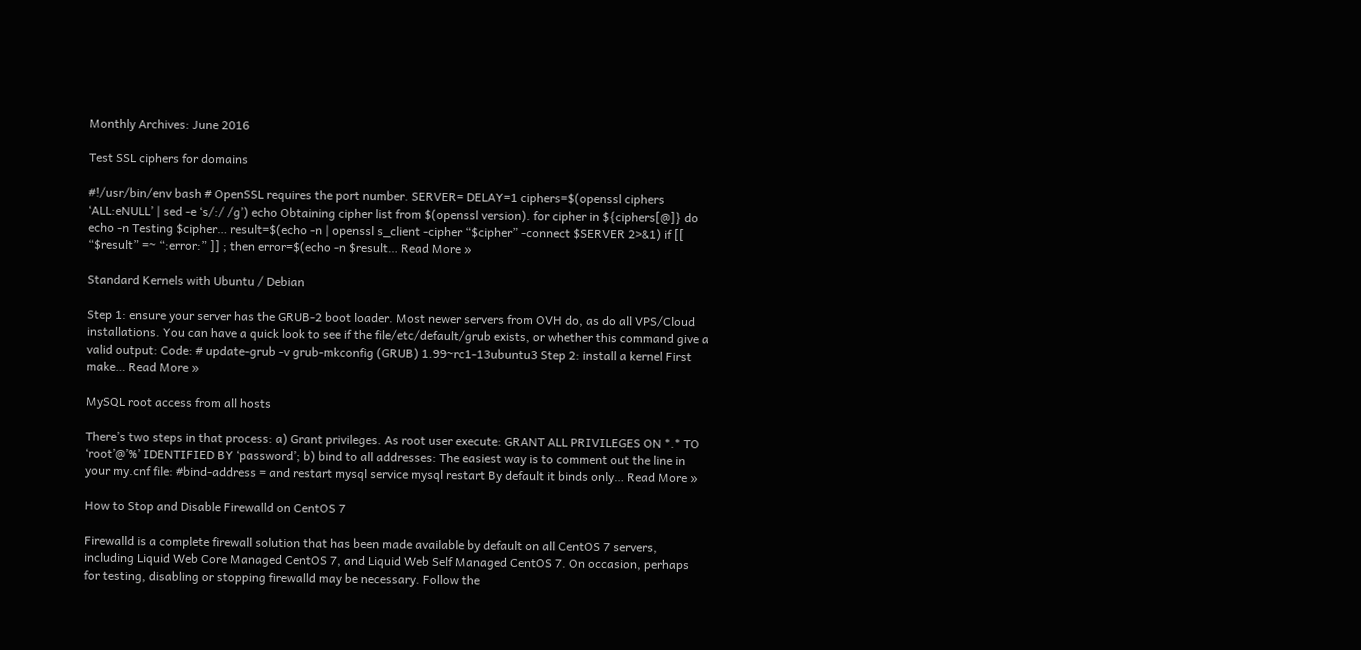Monthly Archives: June 2016

Test SSL ciphers for domains

#!/usr/bin/env bash # OpenSSL requires the port number. SERVER= DELAY=1 ciphers=$(openssl ciphers ‘ALL:eNULL’ | sed -e ‘s/:/ /g’) echo Obtaining cipher list from $(openssl version). for cipher in ${ciphers[@]} do echo -n Testing $cipher… result=$(echo -n | openssl s_client -cipher “$cipher” -connect $SERVER 2>&1) if [[ “$result” =~ “:error:” ]] ; then error=$(echo -n $result… Read More »

Standard Kernels with Ubuntu / Debian

Step 1: ensure your server has the GRUB-2 boot loader. Most newer servers from OVH do, as do all VPS/Cloud installations. You can have a quick look to see if the file/etc/default/grub exists, or whether this command give a valid output: Code: # update-grub -v grub-mkconfig (GRUB) 1.99~rc1-13ubuntu3 Step 2: install a kernel First make… Read More »

MySQL root access from all hosts

There’s two steps in that process: a) Grant privileges. As root user execute: GRANT ALL PRIVILEGES ON *.* TO ‘root’@’%’ IDENTIFIED BY ‘password’; b) bind to all addresses: The easiest way is to comment out the line in your my.cnf file: #bind-address = and restart mysql service mysql restart By default it binds only… Read More »

How to Stop and Disable Firewalld on CentOS 7

Firewalld is a complete firewall solution that has been made available by default on all CentOS 7 servers, including Liquid Web Core Managed CentOS 7, and Liquid Web Self Managed CentOS 7. On occasion, perhaps for testing, disabling or stopping firewalld may be necessary. Follow the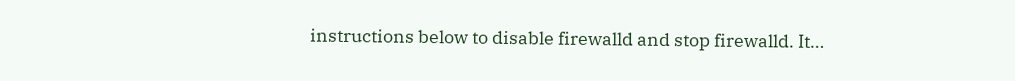instructions below to disable firewalld and stop firewalld. It…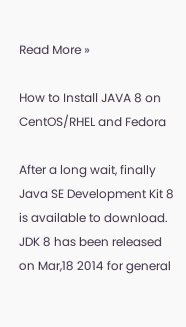Read More »

How to Install JAVA 8 on CentOS/RHEL and Fedora

After a long wait, finally Java SE Development Kit 8 is available to download. JDK 8 has been released on Mar,18 2014 for general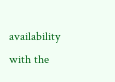availability with the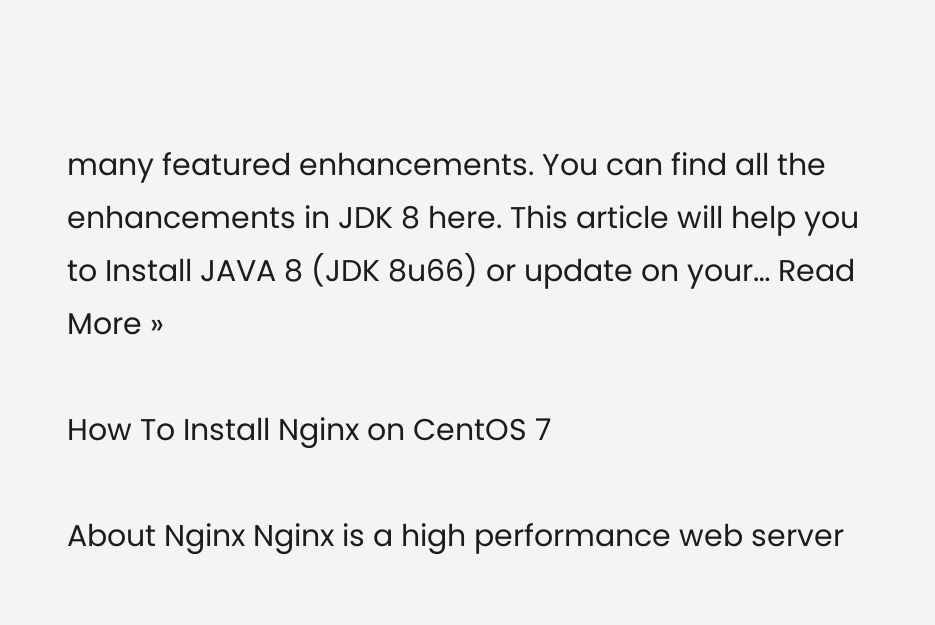many featured enhancements. You can find all the enhancements in JDK 8 here. This article will help you to Install JAVA 8 (JDK 8u66) or update on your… Read More »

How To Install Nginx on CentOS 7

About Nginx Nginx is a high performance web server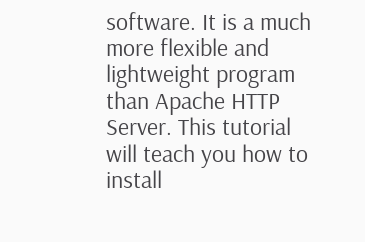software. It is a much more flexible and lightweight program than Apache HTTP Server. This tutorial will teach you how to install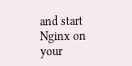and start Nginx on your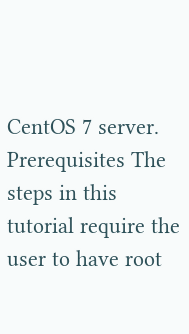CentOS 7 server. Prerequisites The steps in this tutorial require the user to have root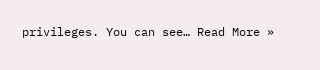privileges. You can see… Read More »